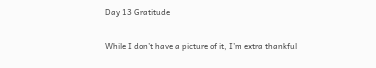Day 13 Gratitude

While I don’t have a picture of it, I’m extra thankful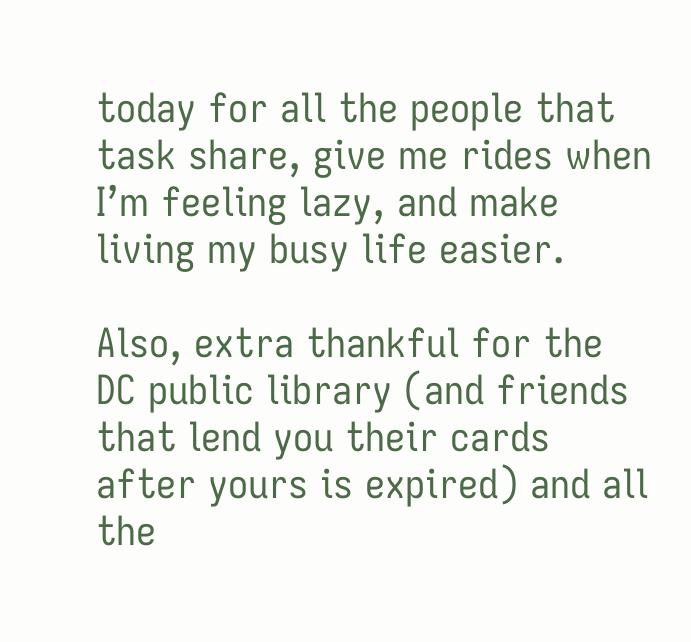today for all the people that task share, give me rides when I’m feeling lazy, and make living my busy life easier.

Also, extra thankful for the DC public library (and friends that lend you their cards after yours is expired) and all the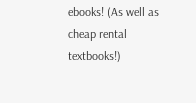ebooks! (As well as cheap rental textbooks!)